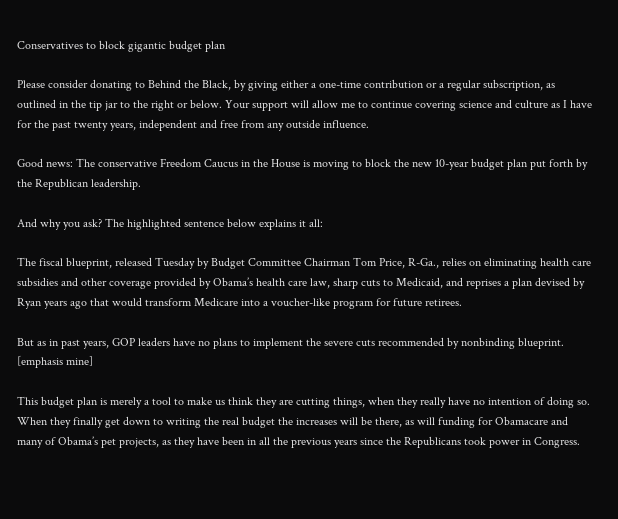Conservatives to block gigantic budget plan

Please consider donating to Behind the Black, by giving either a one-time contribution or a regular subscription, as outlined in the tip jar to the right or below. Your support will allow me to continue covering science and culture as I have for the past twenty years, independent and free from any outside influence.

Good news: The conservative Freedom Caucus in the House is moving to block the new 10-year budget plan put forth by the Republican leadership.

And why you ask? The highlighted sentence below explains it all:

The fiscal blueprint, released Tuesday by Budget Committee Chairman Tom Price, R-Ga., relies on eliminating health care subsidies and other coverage provided by Obama’s health care law, sharp cuts to Medicaid, and reprises a plan devised by Ryan years ago that would transform Medicare into a voucher-like program for future retirees.

But as in past years, GOP leaders have no plans to implement the severe cuts recommended by nonbinding blueprint. [emphasis mine]

This budget plan is merely a tool to make us think they are cutting things, when they really have no intention of doing so. When they finally get down to writing the real budget the increases will be there, as will funding for Obamacare and many of Obama’s pet projects, as they have been in all the previous years since the Republicans took power in Congress.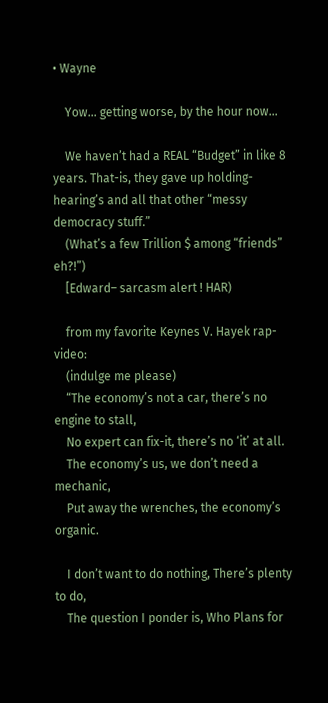• Wayne

    Yow… getting worse, by the hour now…

    We haven’t had a REAL “Budget” in like 8 years. That-is, they gave up holding-hearing’s and all that other “messy democracy stuff.”
    (What’s a few Trillion $ among “friends” eh?!”)
    [Edward– sarcasm alert ! HAR)

    from my favorite Keynes V. Hayek rap-video:
    (indulge me please)
    “The economy’s not a car, there’s no engine to stall,
    No expert can fix-it, there’s no ‘it’ at all.
    The economy’s us, we don’t need a mechanic,
    Put away the wrenches, the economy’s organic.

    I don’t want to do nothing, There’s plenty to do,
    The question I ponder is, Who Plans for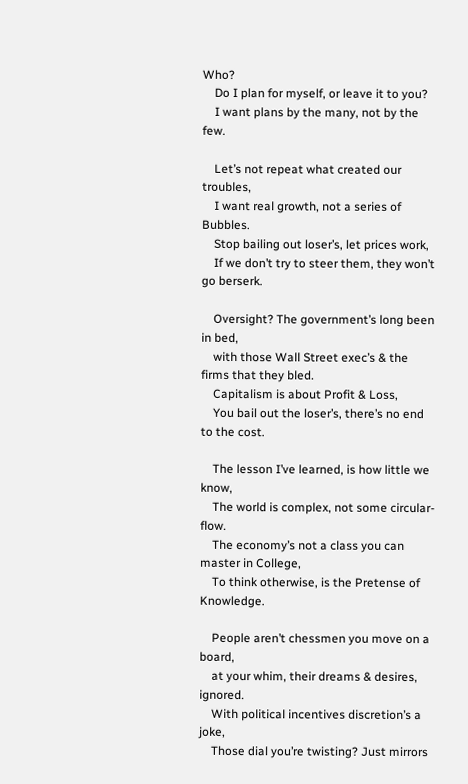Who?
    Do I plan for myself, or leave it to you?
    I want plans by the many, not by the few.

    Let’s not repeat what created our troubles,
    I want real growth, not a series of Bubbles.
    Stop bailing out loser’s, let prices work,
    If we don’t try to steer them, they won’t go berserk.

    Oversight? The government’s long been in bed,
    with those Wall Street exec’s & the firms that they bled.
    Capitalism is about Profit & Loss,
    You bail out the loser’s, there’s no end to the cost.

    The lesson I’ve learned, is how little we know,
    The world is complex, not some circular-flow.
    The economy’s not a class you can master in College,
    To think otherwise, is the Pretense of Knowledge.

    People aren’t chessmen you move on a board,
    at your whim, their dreams & desires, ignored.
    With political incentives discretion’s a joke,
    Those dial you’re twisting? Just mirrors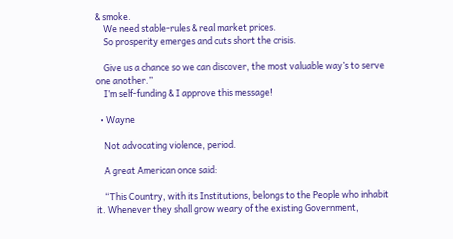& smoke.
    We need stable-rules & real market prices.
    So prosperity emerges and cuts short the crisis.

    Give us a chance so we can discover, the most valuable way’s to serve one another.”
    I’m self-funding & I approve this message!

  • Wayne

    Not advocating violence, period.

    A great American once said:

    “This Country, with its Institutions, belongs to the People who inhabit it. Whenever they shall grow weary of the existing Government,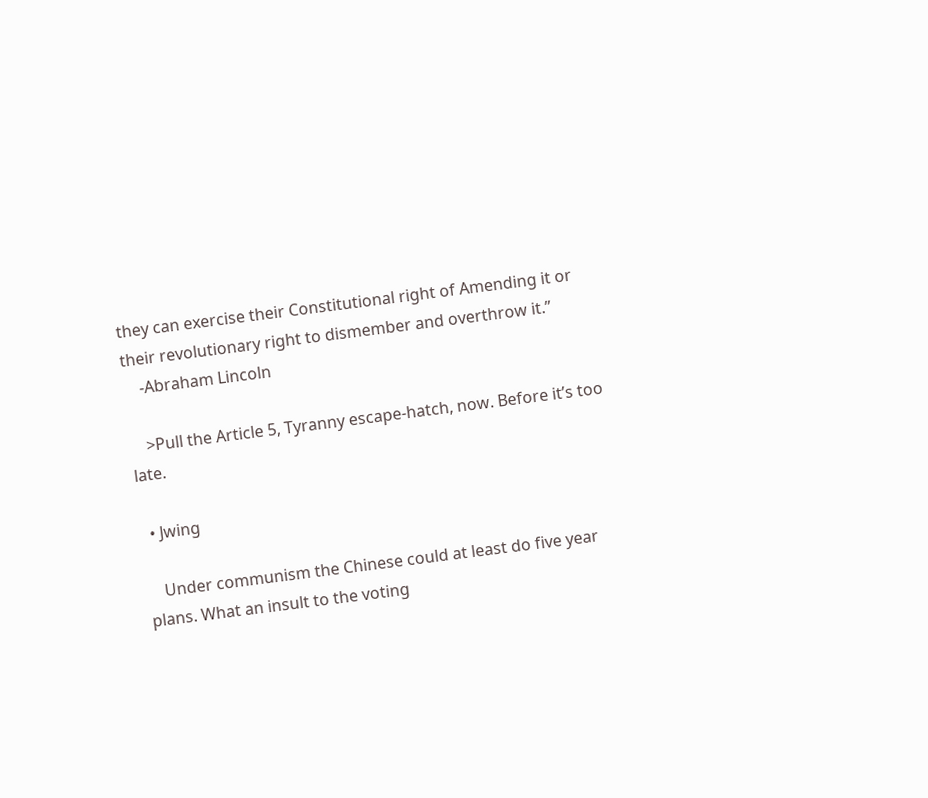they can exercise their Constitutional right of Amending it or their revolutionary right to dismember and overthrow it.”
    -Abraham Lincoln

    >Pull the Article 5, Tyranny escape-hatch, now. Before it’s too late.

  • Jwing

    Under communism the Chinese could at least do five year plans. What an insult to the voting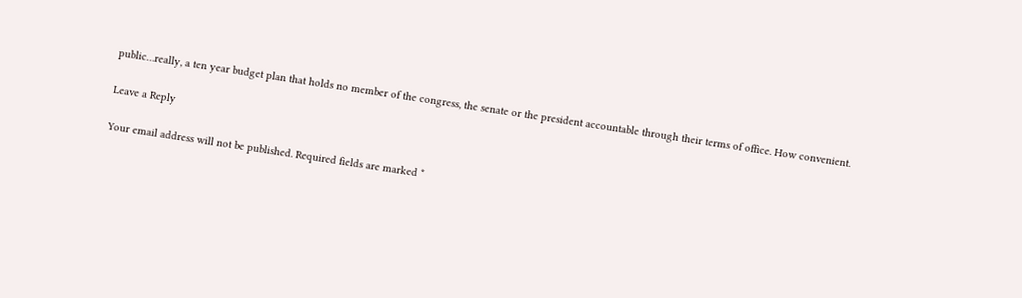public…really, a ten year budget plan that holds no member of the congress, the senate or the president accountable through their terms of office. How convenient.

Leave a Reply

Your email address will not be published. Required fields are marked *